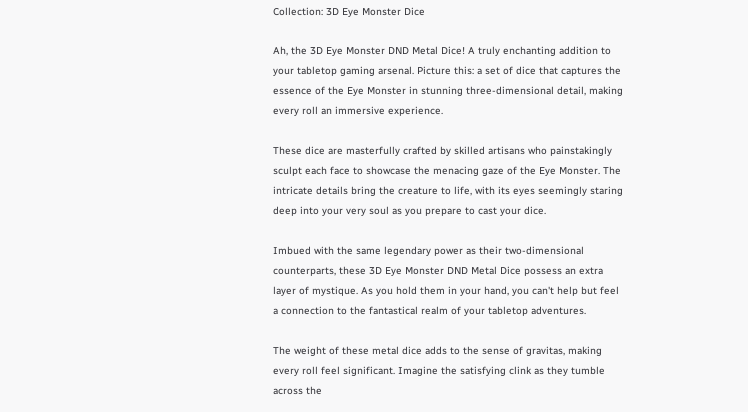Collection: 3D Eye Monster Dice

Ah, the 3D Eye Monster DND Metal Dice! A truly enchanting addition to your tabletop gaming arsenal. Picture this: a set of dice that captures the essence of the Eye Monster in stunning three-dimensional detail, making every roll an immersive experience.

These dice are masterfully crafted by skilled artisans who painstakingly sculpt each face to showcase the menacing gaze of the Eye Monster. The intricate details bring the creature to life, with its eyes seemingly staring deep into your very soul as you prepare to cast your dice.

Imbued with the same legendary power as their two-dimensional counterparts, these 3D Eye Monster DND Metal Dice possess an extra layer of mystique. As you hold them in your hand, you can't help but feel a connection to the fantastical realm of your tabletop adventures.

The weight of these metal dice adds to the sense of gravitas, making every roll feel significant. Imagine the satisfying clink as they tumble across the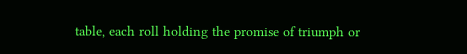table, each roll holding the promise of triumph or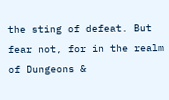the sting of defeat. But fear not, for in the realm of Dungeons &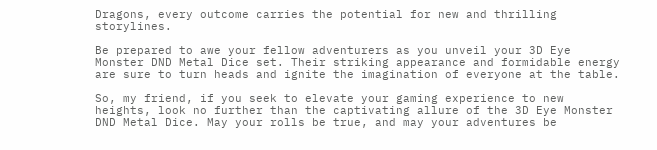Dragons, every outcome carries the potential for new and thrilling storylines.

Be prepared to awe your fellow adventurers as you unveil your 3D Eye Monster DND Metal Dice set. Their striking appearance and formidable energy are sure to turn heads and ignite the imagination of everyone at the table.

So, my friend, if you seek to elevate your gaming experience to new heights, look no further than the captivating allure of the 3D Eye Monster DND Metal Dice. May your rolls be true, and may your adventures be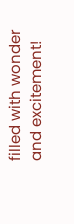filled with wonder and excitement!